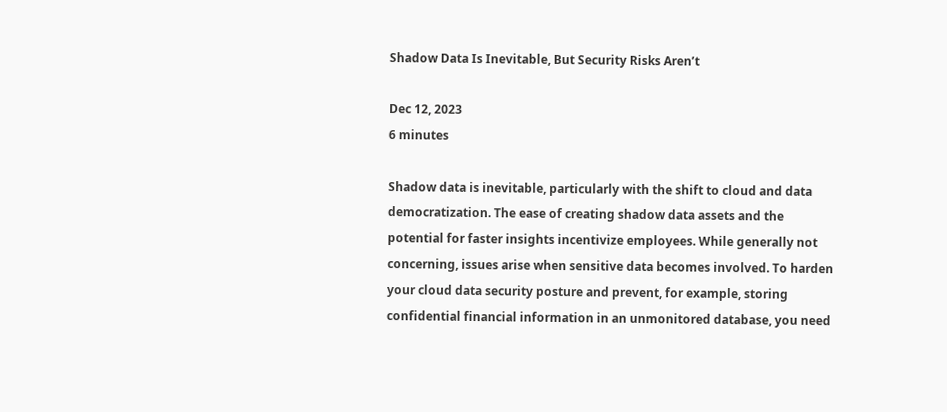Shadow Data Is Inevitable, But Security Risks Aren’t

Dec 12, 2023
6 minutes

Shadow data is inevitable, particularly with the shift to cloud and data democratization. The ease of creating shadow data assets and the potential for faster insights incentivize employees. While generally not concerning, issues arise when sensitive data becomes involved. To harden your cloud data security posture and prevent, for example, storing confidential financial information in an unmonitored database, you need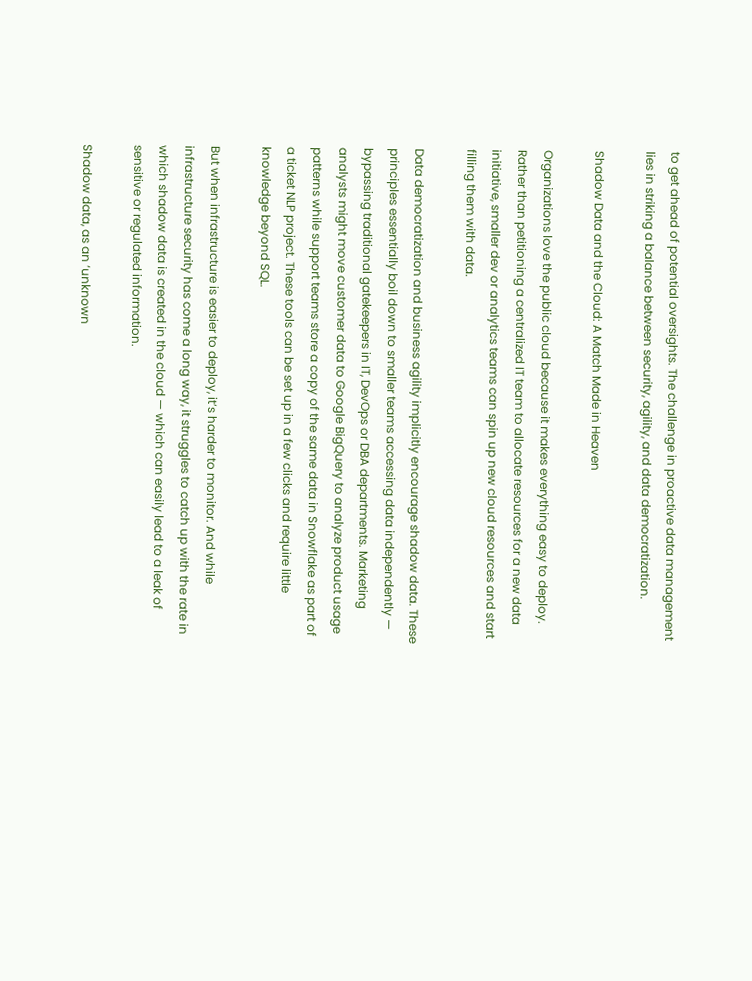to get ahead of potential oversights. The challenge in proactive data management lies in striking a balance between security, agility, and data democratization.

Shadow Data and the Cloud: A Match Made in Heaven

Organizations love the public cloud because it makes everything easy to deploy. Rather than petitioning a centralized IT team to allocate resources for a new data initiative, smaller dev or analytics teams can spin up new cloud resources and start filling them with data.

Data democratization and business agility implicitly encourage shadow data. These principles essentially boil down to smaller teams accessing data independently — bypassing traditional gatekeepers in IT, DevOps or DBA departments. Marketing analysts might move customer data to Google BigQuery to analyze product usage patterns while support teams store a copy of the same data in Snowflake as part of a ticket NLP project. These tools can be set up in a few clicks and require little knowledge beyond SQL.

But when infrastructure is easier to deploy, it’s harder to monitor. And while infrastructure security has come a long way, it struggles to catch up with the rate in which shadow data is created in the cloud — which can easily lead to a leak of sensitive or regulated information.

Shadow data, as an ‘unknown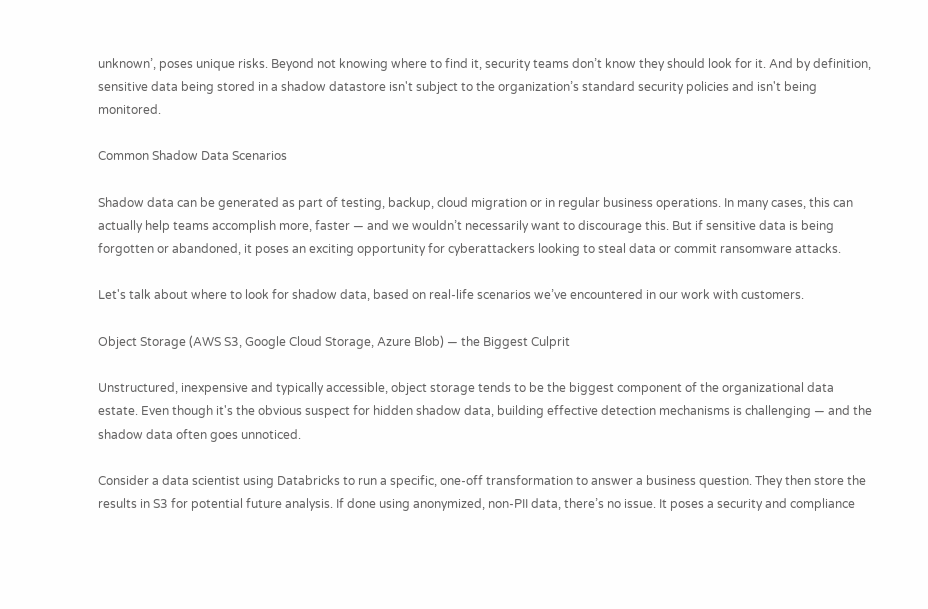unknown’, poses unique risks. Beyond not knowing where to find it, security teams don’t know they should look for it. And by definition, sensitive data being stored in a shadow datastore isn't subject to the organization’s standard security policies and isn't being monitored.

Common Shadow Data Scenarios

Shadow data can be generated as part of testing, backup, cloud migration or in regular business operations. In many cases, this can actually help teams accomplish more, faster — and we wouldn’t necessarily want to discourage this. But if sensitive data is being forgotten or abandoned, it poses an exciting opportunity for cyberattackers looking to steal data or commit ransomware attacks.

Let's talk about where to look for shadow data, based on real-life scenarios we’ve encountered in our work with customers.

Object Storage (AWS S3, Google Cloud Storage, Azure Blob) — the Biggest Culprit

Unstructured, inexpensive and typically accessible, object storage tends to be the biggest component of the organizational data estate. Even though it's the obvious suspect for hidden shadow data, building effective detection mechanisms is challenging — and the shadow data often goes unnoticed.

Consider a data scientist using Databricks to run a specific, one-off transformation to answer a business question. They then store the results in S3 for potential future analysis. If done using anonymized, non-PII data, there’s no issue. It poses a security and compliance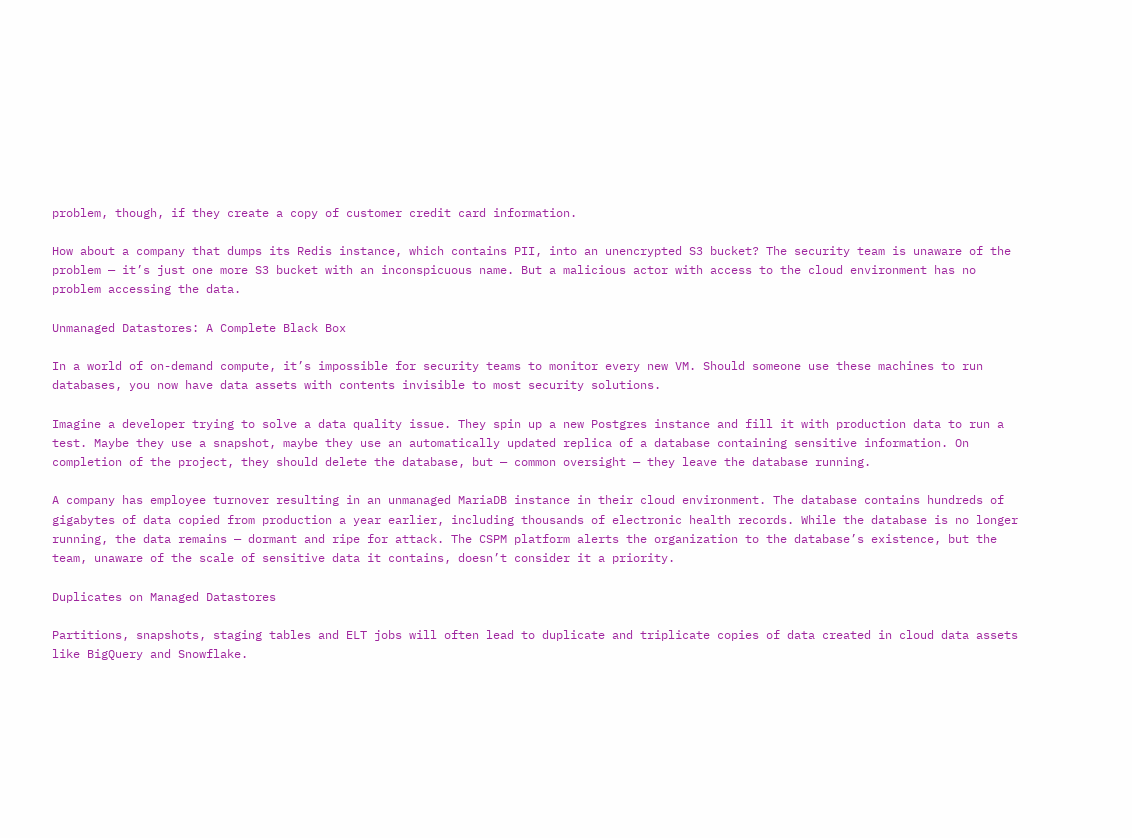problem, though, if they create a copy of customer credit card information.

How about a company that dumps its Redis instance, which contains PII, into an unencrypted S3 bucket? The security team is unaware of the problem — it’s just one more S3 bucket with an inconspicuous name. But a malicious actor with access to the cloud environment has no problem accessing the data.

Unmanaged Datastores: A Complete Black Box

In a world of on-demand compute, it’s impossible for security teams to monitor every new VM. Should someone use these machines to run databases, you now have data assets with contents invisible to most security solutions.

Imagine a developer trying to solve a data quality issue. They spin up a new Postgres instance and fill it with production data to run a test. Maybe they use a snapshot, maybe they use an automatically updated replica of a database containing sensitive information. On completion of the project, they should delete the database, but — common oversight — they leave the database running.

A company has employee turnover resulting in an unmanaged MariaDB instance in their cloud environment. The database contains hundreds of gigabytes of data copied from production a year earlier, including thousands of electronic health records. While the database is no longer running, the data remains — dormant and ripe for attack. The CSPM platform alerts the organization to the database’s existence, but the team, unaware of the scale of sensitive data it contains, doesn’t consider it a priority.

Duplicates on Managed Datastores

Partitions, snapshots, staging tables and ELT jobs will often lead to duplicate and triplicate copies of data created in cloud data assets like BigQuery and Snowflake.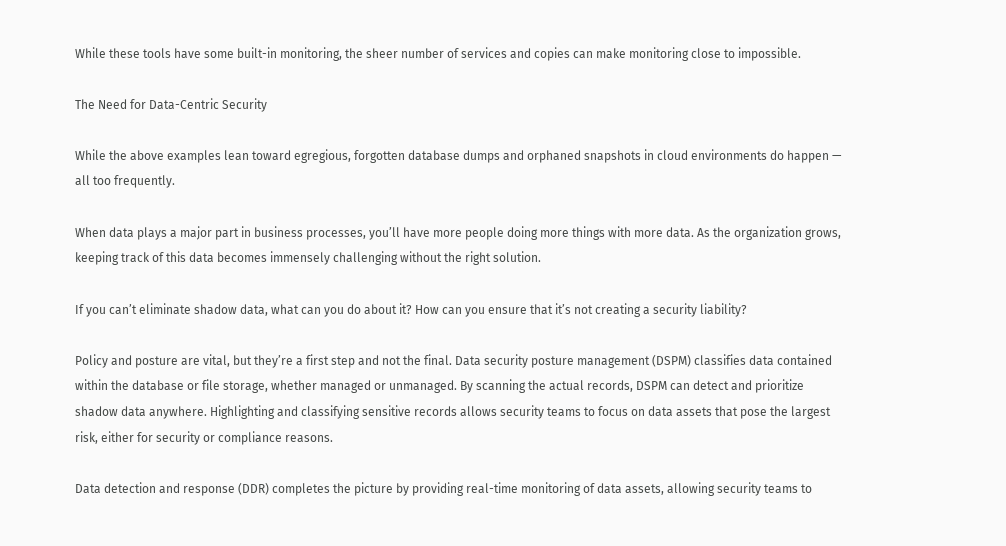While these tools have some built-in monitoring, the sheer number of services and copies can make monitoring close to impossible.

The Need for Data-Centric Security

While the above examples lean toward egregious, forgotten database dumps and orphaned snapshots in cloud environments do happen — all too frequently.

When data plays a major part in business processes, you’ll have more people doing more things with more data. As the organization grows, keeping track of this data becomes immensely challenging without the right solution.

If you can’t eliminate shadow data, what can you do about it? How can you ensure that it’s not creating a security liability?

Policy and posture are vital, but they’re a first step and not the final. Data security posture management (DSPM) classifies data contained within the database or file storage, whether managed or unmanaged. By scanning the actual records, DSPM can detect and prioritize shadow data anywhere. Highlighting and classifying sensitive records allows security teams to focus on data assets that pose the largest risk, either for security or compliance reasons.

Data detection and response (DDR) completes the picture by providing real-time monitoring of data assets, allowing security teams to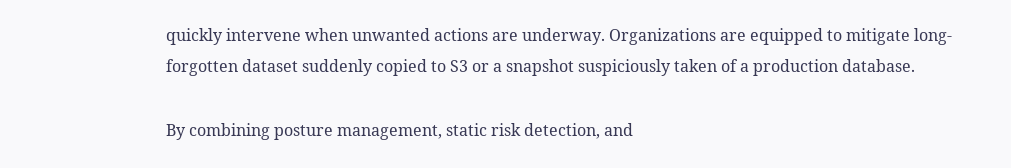quickly intervene when unwanted actions are underway. Organizations are equipped to mitigate long-forgotten dataset suddenly copied to S3 or a snapshot suspiciously taken of a production database.

By combining posture management, static risk detection, and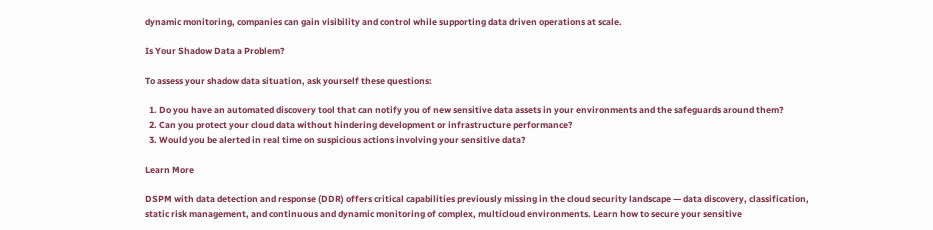dynamic monitoring, companies can gain visibility and control while supporting data driven operations at scale.

Is Your Shadow Data a Problem?

To assess your shadow data situation, ask yourself these questions:

  1. Do you have an automated discovery tool that can notify you of new sensitive data assets in your environments and the safeguards around them?
  2. Can you protect your cloud data without hindering development or infrastructure performance?
  3. Would you be alerted in real time on suspicious actions involving your sensitive data?

Learn More

DSPM with data detection and response (DDR) offers critical capabilities previously missing in the cloud security landscape — data discovery, classification, static risk management, and continuous and dynamic monitoring of complex, multicloud environments. Learn how to secure your sensitive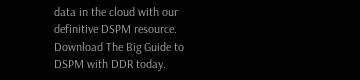data in the cloud with our definitive DSPM resource. Download The Big Guide to DSPM with DDR today.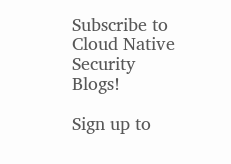Subscribe to Cloud Native Security Blogs!

Sign up to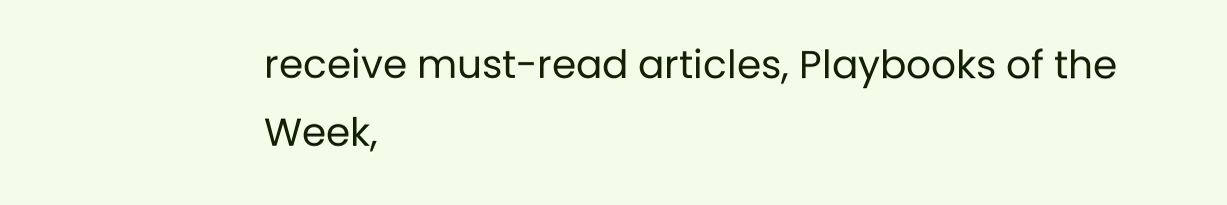receive must-read articles, Playbooks of the Week,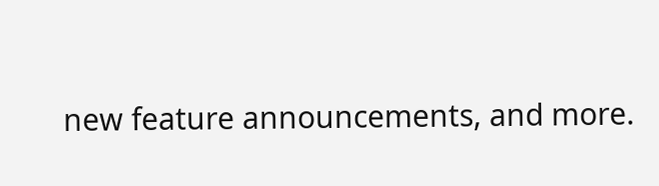new feature announcements, and more.